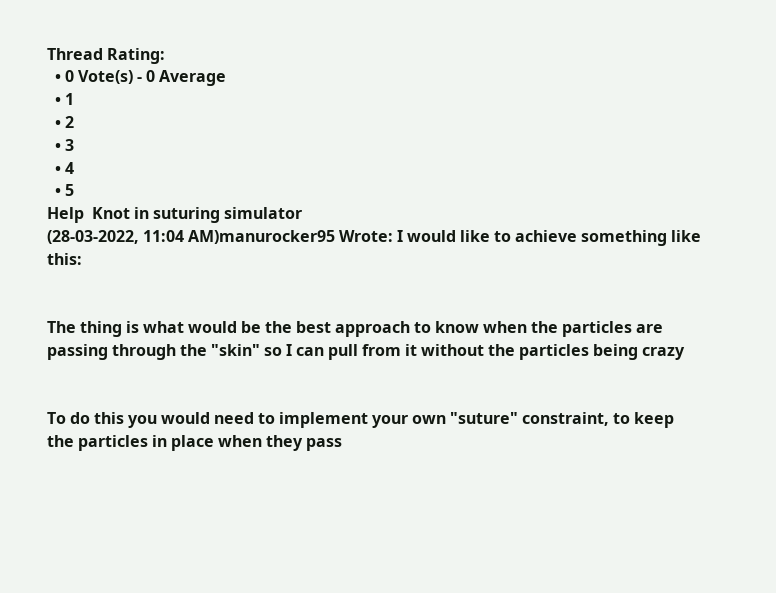Thread Rating:
  • 0 Vote(s) - 0 Average
  • 1
  • 2
  • 3
  • 4
  • 5
Help  Knot in suturing simulator
(28-03-2022, 11:04 AM)manurocker95 Wrote: I would like to achieve something like this:


The thing is what would be the best approach to know when the particles are passing through the "skin" so I can pull from it without the particles being crazy


To do this you would need to implement your own "suture" constraint, to keep the particles in place when they pass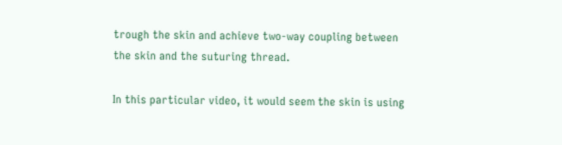trough the skin and achieve two-way coupling between the skin and the suturing thread.

In this particular video, it would seem the skin is using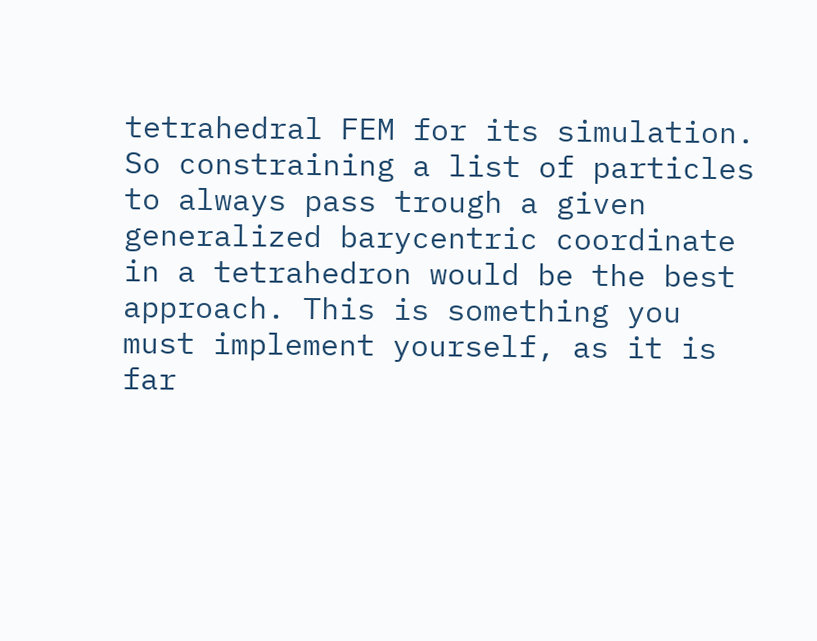tetrahedral FEM for its simulation. So constraining a list of particles to always pass trough a given generalized barycentric coordinate in a tetrahedron would be the best approach. This is something you must implement yourself, as it is far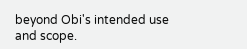beyond Obi's intended use and scope.